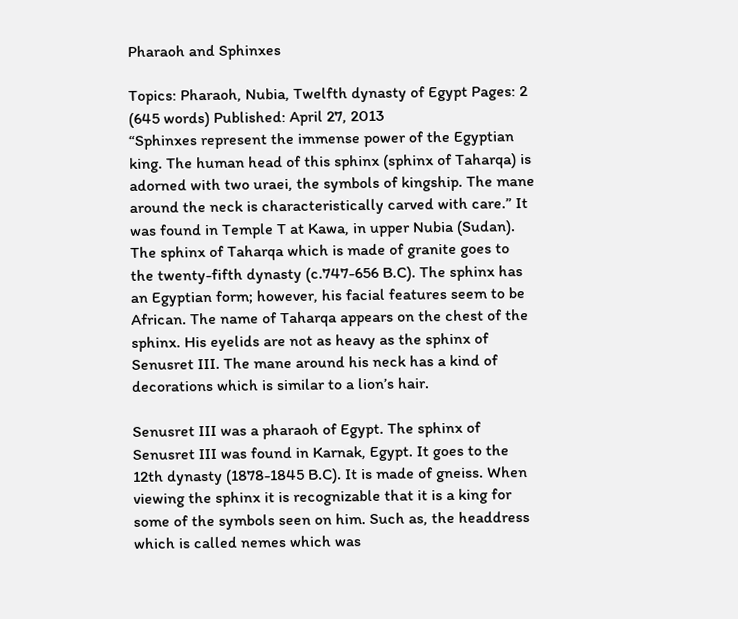Pharaoh and Sphinxes

Topics: Pharaoh, Nubia, Twelfth dynasty of Egypt Pages: 2 (645 words) Published: April 27, 2013
“Sphinxes represent the immense power of the Egyptian king. The human head of this sphinx (sphinx of Taharqa) is adorned with two uraei, the symbols of kingship. The mane around the neck is characteristically carved with care.” It was found in Temple T at Kawa, in upper Nubia (Sudan). The sphinx of Taharqa which is made of granite goes to the twenty-fifth dynasty (c.747-656 B.C). The sphinx has an Egyptian form; however, his facial features seem to be African. The name of Taharqa appears on the chest of the sphinx. His eyelids are not as heavy as the sphinx of Senusret III. The mane around his neck has a kind of decorations which is similar to a lion’s hair.

Senusret III was a pharaoh of Egypt. The sphinx of Senusret III was found in Karnak, Egypt. It goes to the 12th dynasty (1878-1845 B.C). It is made of gneiss. When viewing the sphinx it is recognizable that it is a king for some of the symbols seen on him. Such as, the headdress which is called nemes which was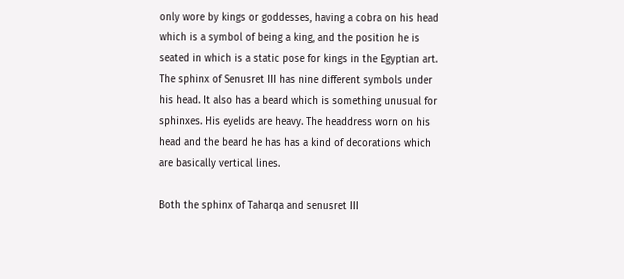only wore by kings or goddesses, having a cobra on his head which is a symbol of being a king, and the position he is seated in which is a static pose for kings in the Egyptian art. The sphinx of Senusret III has nine different symbols under his head. It also has a beard which is something unusual for sphinxes. His eyelids are heavy. The headdress worn on his head and the beard he has has a kind of decorations which are basically vertical lines.

Both the sphinx of Taharqa and senusret III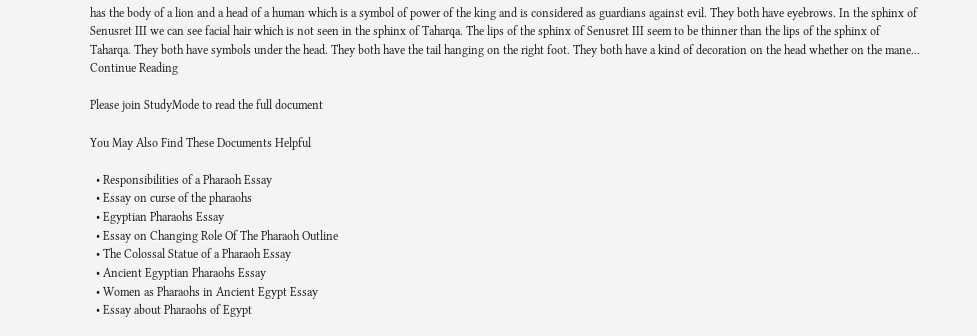has the body of a lion and a head of a human which is a symbol of power of the king and is considered as guardians against evil. They both have eyebrows. In the sphinx of Senusret III we can see facial hair which is not seen in the sphinx of Taharqa. The lips of the sphinx of Senusret III seem to be thinner than the lips of the sphinx of Taharqa. They both have symbols under the head. They both have the tail hanging on the right foot. They both have a kind of decoration on the head whether on the mane...
Continue Reading

Please join StudyMode to read the full document

You May Also Find These Documents Helpful

  • Responsibilities of a Pharaoh Essay
  • Essay on curse of the pharaohs
  • Egyptian Pharaohs Essay
  • Essay on Changing Role Of The Pharaoh Outline
  • The Colossal Statue of a Pharaoh Essay
  • Ancient Egyptian Pharaohs Essay
  • Women as Pharaohs in Ancient Egypt Essay
  • Essay about Pharaohs of Egypt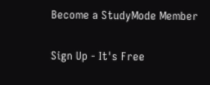Become a StudyMode Member

Sign Up - It's Free